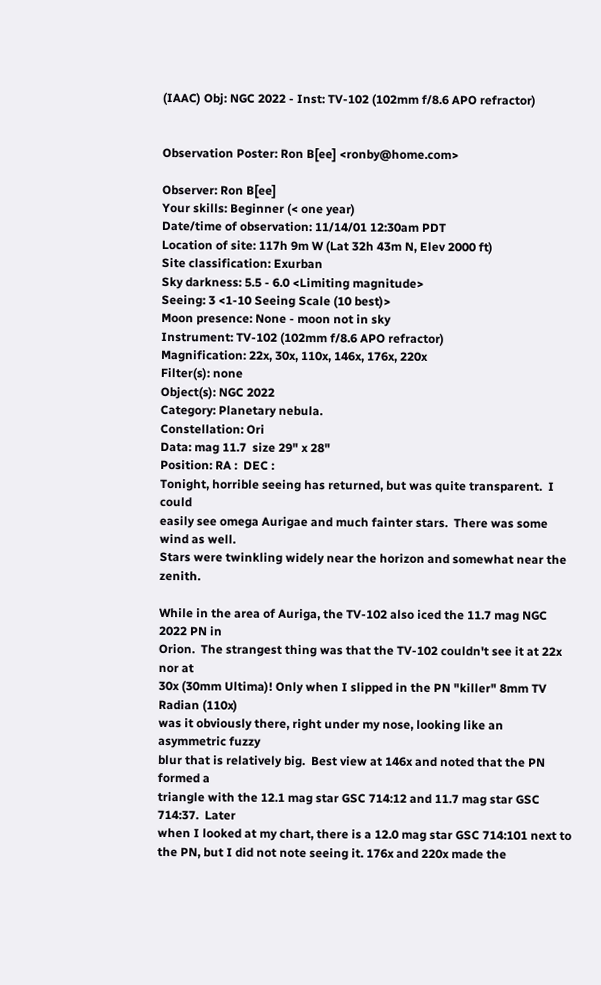(IAAC) Obj: NGC 2022 - Inst: TV-102 (102mm f/8.6 APO refractor)


Observation Poster: Ron B[ee] <ronby@home.com>

Observer: Ron B[ee]
Your skills: Beginner (< one year)
Date/time of observation: 11/14/01 12:30am PDT
Location of site: 117h 9m W (Lat 32h 43m N, Elev 2000 ft)
Site classification: Exurban
Sky darkness: 5.5 - 6.0 <Limiting magnitude>
Seeing: 3 <1-10 Seeing Scale (10 best)>
Moon presence: None - moon not in sky
Instrument: TV-102 (102mm f/8.6 APO refractor)
Magnification: 22x, 30x, 110x, 146x, 176x, 220x
Filter(s): none
Object(s): NGC 2022
Category: Planetary nebula.
Constellation: Ori
Data: mag 11.7  size 29" x 28"
Position: RA :  DEC :
Tonight, horrible seeing has returned, but was quite transparent.  I could
easily see omega Aurigae and much fainter stars.  There was some wind as well.
Stars were twinkling widely near the horizon and somewhat near the zenith.

While in the area of Auriga, the TV-102 also iced the 11.7 mag NGC 2022 PN in
Orion.  The strangest thing was that the TV-102 couldn't see it at 22x nor at
30x (30mm Ultima)! Only when I slipped in the PN "killer" 8mm TV Radian (110x)
was it obviously there, right under my nose, looking like an asymmetric fuzzy
blur that is relatively big.  Best view at 146x and noted that the PN formed a
triangle with the 12.1 mag star GSC 714:12 and 11.7 mag star GSC 714:37.  Later
when I looked at my chart, there is a 12.0 mag star GSC 714:101 next to the PN, but I did not note seeing it. 176x and 220x made the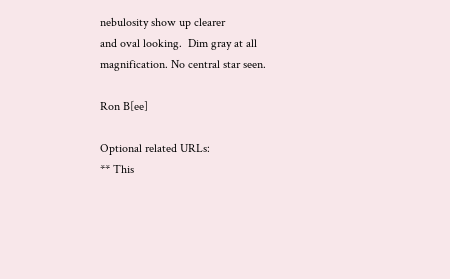nebulosity show up clearer
and oval looking.  Dim gray at all magnification. No central star seen.

Ron B[ee]

Optional related URLs:
** This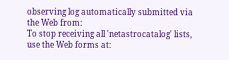observing log automatically submitted via the Web from:
To stop receiving all 'netastrocatalog' lists, use the Web forms at: